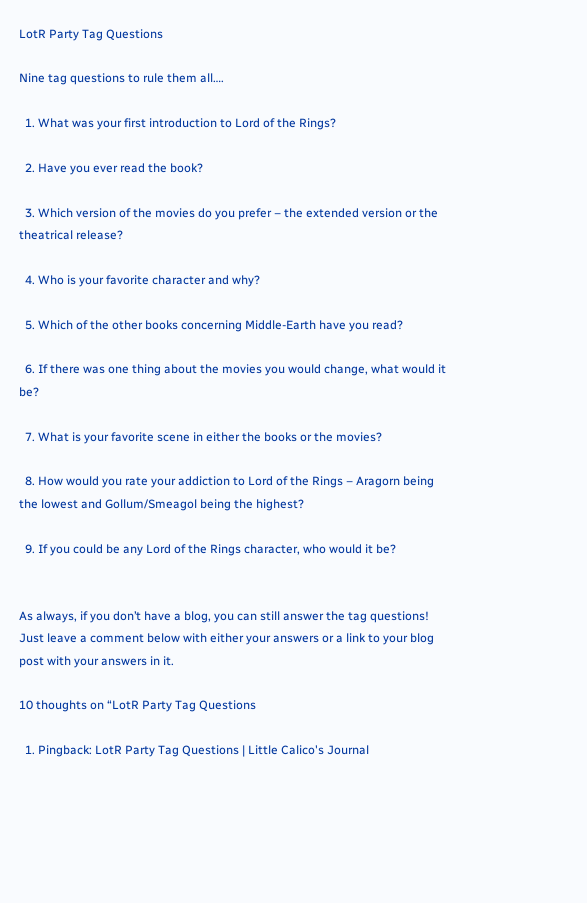LotR Party Tag Questions

Nine tag questions to rule them all….

  1. What was your first introduction to Lord of the Rings?

  2. Have you ever read the book?

  3. Which version of the movies do you prefer – the extended version or the theatrical release?

  4. Who is your favorite character and why?

  5. Which of the other books concerning Middle-Earth have you read?

  6. If there was one thing about the movies you would change, what would it be?

  7. What is your favorite scene in either the books or the movies?

  8. How would you rate your addiction to Lord of the Rings – Aragorn being the lowest and Gollum/Smeagol being the highest?

  9. If you could be any Lord of the Rings character, who would it be?


As always, if you don’t have a blog, you can still answer the tag questions!  Just leave a comment below with either your answers or a link to your blog post with your answers in it.

10 thoughts on “LotR Party Tag Questions

  1. Pingback: LotR Party Tag Questions | Little Calico's Journal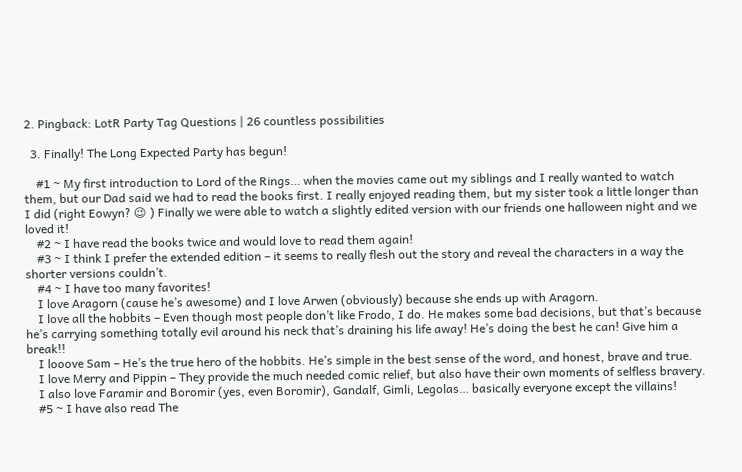2. Pingback: LotR Party Tag Questions | 26 countless possibilities

  3. Finally! The Long Expected Party has begun!

    #1 ~ My first introduction to Lord of the Rings… when the movies came out my siblings and I really wanted to watch them, but our Dad said we had to read the books first. I really enjoyed reading them, but my sister took a little longer than I did (right Eowyn? 😉 ) Finally we were able to watch a slightly edited version with our friends one halloween night and we loved it!
    #2 ~ I have read the books twice and would love to read them again!
    #3 ~ I think I prefer the extended edition – it seems to really flesh out the story and reveal the characters in a way the shorter versions couldn’t.
    #4 ~ I have too many favorites!
    I love Aragorn (cause he’s awesome) and I love Arwen (obviously) because she ends up with Aragorn.
    I love all the hobbits – Even though most people don’t like Frodo, I do. He makes some bad decisions, but that’s because he’s carrying something totally evil around his neck that’s draining his life away! He’s doing the best he can! Give him a break!!
    I looove Sam – He’s the true hero of the hobbits. He’s simple in the best sense of the word, and honest, brave and true.
    I love Merry and Pippin – They provide the much needed comic relief, but also have their own moments of selfless bravery.
    I also love Faramir and Boromir (yes, even Boromir), Gandalf, Gimli, Legolas… basically everyone except the villains!
    #5 ~ I have also read The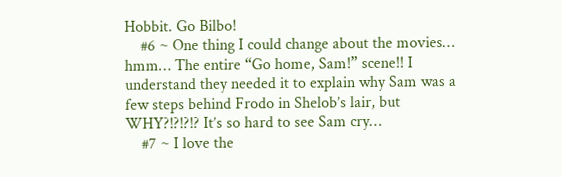Hobbit. Go Bilbo!
    #6 ~ One thing I could change about the movies… hmm… The entire “Go home, Sam!” scene!! I understand they needed it to explain why Sam was a few steps behind Frodo in Shelob’s lair, but WHY?!?!?!? It’s so hard to see Sam cry…
    #7 ~ I love the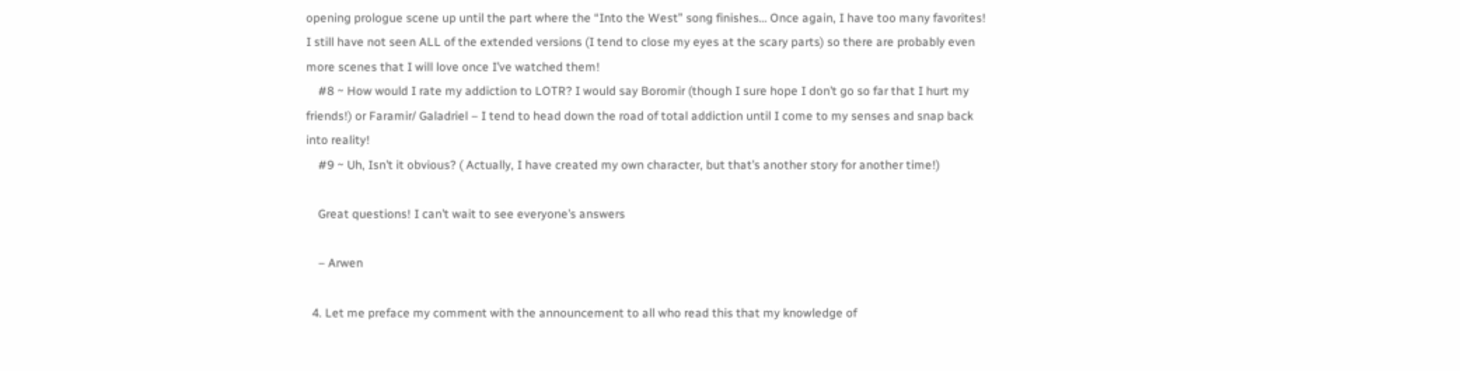opening prologue scene up until the part where the “Into the West” song finishes… Once again, I have too many favorites! I still have not seen ALL of the extended versions (I tend to close my eyes at the scary parts) so there are probably even more scenes that I will love once I’ve watched them!
    #8 ~ How would I rate my addiction to LOTR? I would say Boromir (though I sure hope I don’t go so far that I hurt my friends!) or Faramir/ Galadriel – I tend to head down the road of total addiction until I come to my senses and snap back into reality!
    #9 ~ Uh, Isn’t it obvious? ( Actually, I have created my own character, but that’s another story for another time!)

    Great questions! I can’t wait to see everyone’s answers

    – Arwen

  4. Let me preface my comment with the announcement to all who read this that my knowledge of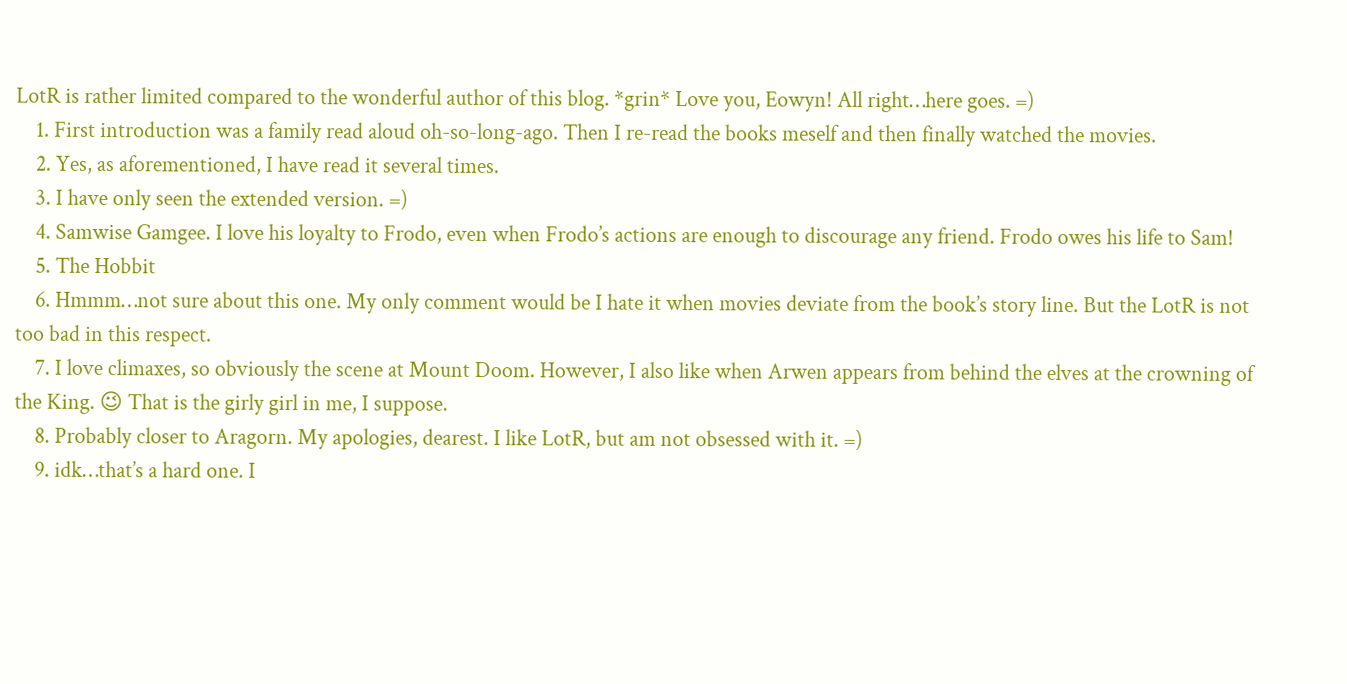LotR is rather limited compared to the wonderful author of this blog. *grin* Love you, Eowyn! All right…here goes. =)
    1. First introduction was a family read aloud oh-so-long-ago. Then I re-read the books meself and then finally watched the movies.
    2. Yes, as aforementioned, I have read it several times.
    3. I have only seen the extended version. =)
    4. Samwise Gamgee. I love his loyalty to Frodo, even when Frodo’s actions are enough to discourage any friend. Frodo owes his life to Sam!
    5. The Hobbit
    6. Hmmm…not sure about this one. My only comment would be I hate it when movies deviate from the book’s story line. But the LotR is not too bad in this respect.
    7. I love climaxes, so obviously the scene at Mount Doom. However, I also like when Arwen appears from behind the elves at the crowning of the King. 😉 That is the girly girl in me, I suppose.
    8. Probably closer to Aragorn. My apologies, dearest. I like LotR, but am not obsessed with it. =)
    9. idk…that’s a hard one. I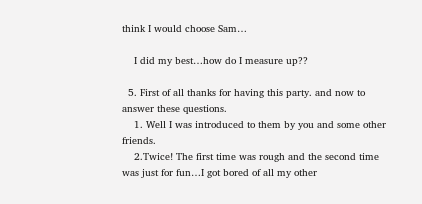think I would choose Sam…

    I did my best…how do I measure up??

  5. First of all thanks for having this party. and now to answer these questions.
    1. Well I was introduced to them by you and some other friends.
    2.Twice! The first time was rough and the second time was just for fun…I got bored of all my other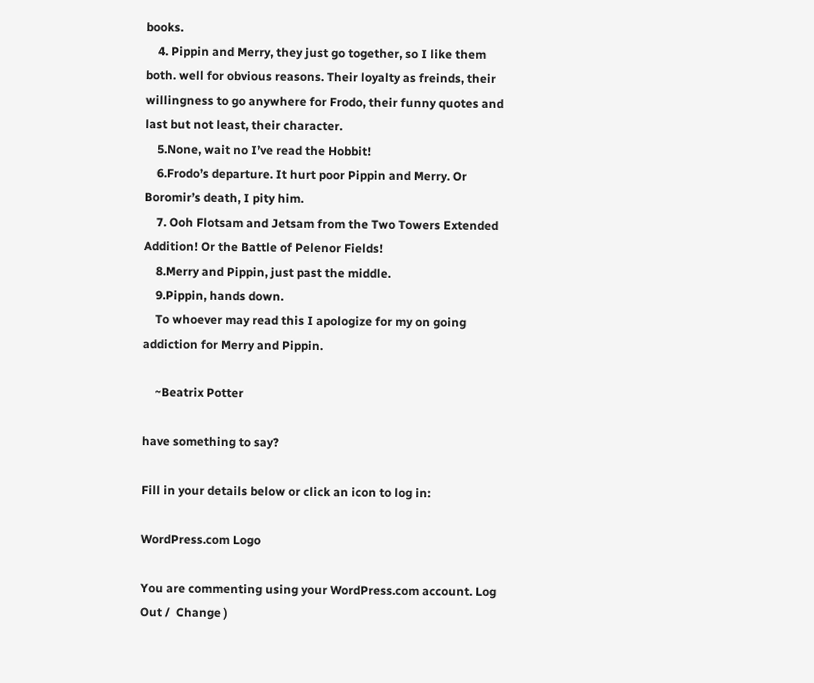books.
    4. Pippin and Merry, they just go together, so I like them both. well for obvious reasons. Their loyalty as freinds, their willingness to go anywhere for Frodo, their funny quotes and last but not least, their character.
    5.None, wait no I’ve read the Hobbit!
    6.Frodo’s departure. It hurt poor Pippin and Merry. Or Boromir’s death, I pity him.
    7. Ooh Flotsam and Jetsam from the Two Towers Extended Addition! Or the Battle of Pelenor Fields!
    8.Merry and Pippin, just past the middle.
    9.Pippin, hands down.
    To whoever may read this I apologize for my on going addiction for Merry and Pippin.

    ~Beatrix Potter

have something to say?

Fill in your details below or click an icon to log in:

WordPress.com Logo

You are commenting using your WordPress.com account. Log Out /  Change )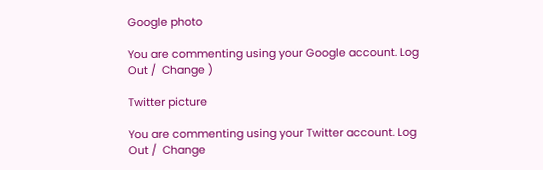Google photo

You are commenting using your Google account. Log Out /  Change )

Twitter picture

You are commenting using your Twitter account. Log Out /  Change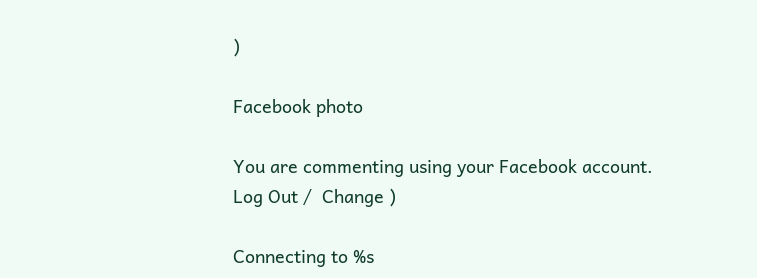)

Facebook photo

You are commenting using your Facebook account. Log Out /  Change )

Connecting to %s